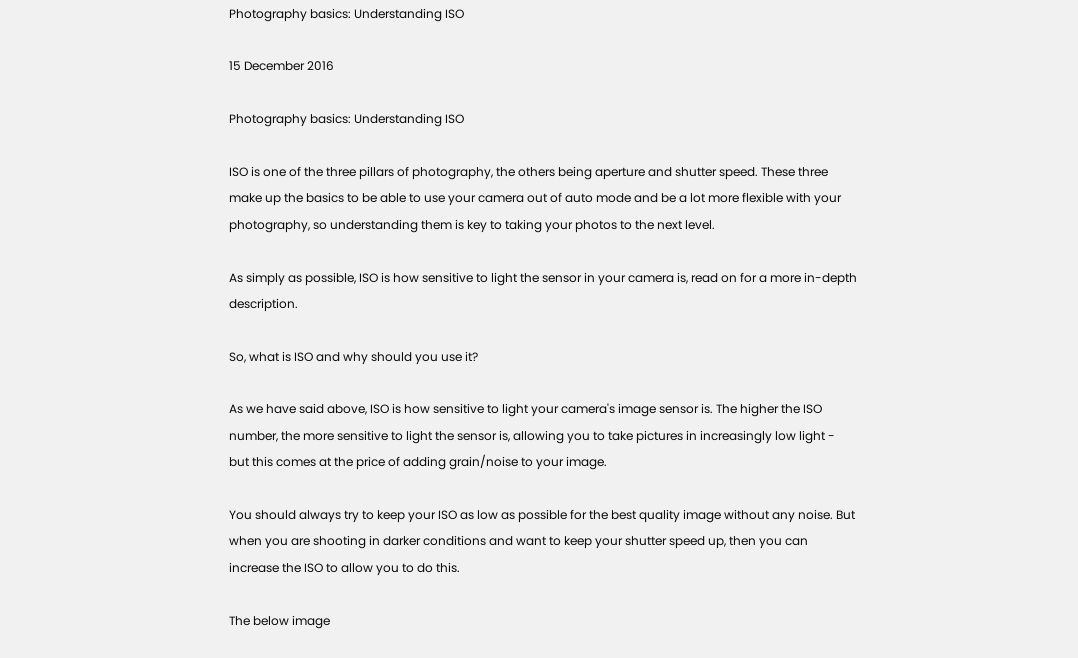Photography basics: Understanding ISO

15 December 2016

Photography basics: Understanding ISO

ISO is one of the three pillars of photography, the others being aperture and shutter speed. These three make up the basics to be able to use your camera out of auto mode and be a lot more flexible with your photography, so understanding them is key to taking your photos to the next level.

As simply as possible, ISO is how sensitive to light the sensor in your camera is, read on for a more in-depth description.

So, what is ISO and why should you use it?

As we have said above, ISO is how sensitive to light your camera's image sensor is. The higher the ISO number, the more sensitive to light the sensor is, allowing you to take pictures in increasingly low light - but this comes at the price of adding grain/noise to your image.

You should always try to keep your ISO as low as possible for the best quality image without any noise. But when you are shooting in darker conditions and want to keep your shutter speed up, then you can increase the ISO to allow you to do this.

The below image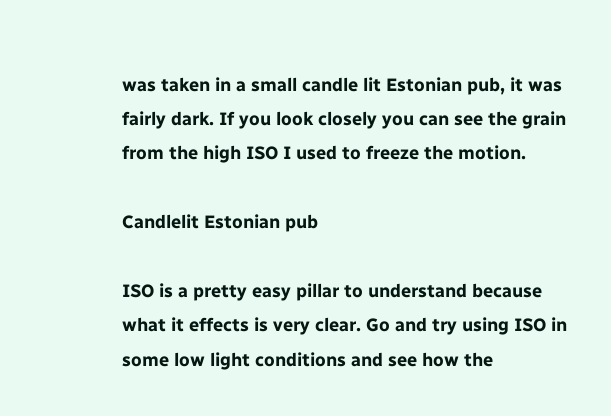was taken in a small candle lit Estonian pub, it was fairly dark. If you look closely you can see the grain from the high ISO I used to freeze the motion.

Candlelit Estonian pub

ISO is a pretty easy pillar to understand because what it effects is very clear. Go and try using ISO in some low light conditions and see how the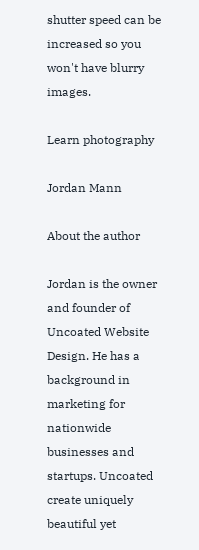shutter speed can be increased so you won't have blurry images.

Learn photography

Jordan Mann

About the author

Jordan is the owner and founder of Uncoated Website Design. He has a background in marketing for nationwide businesses and startups. Uncoated create uniquely beautiful yet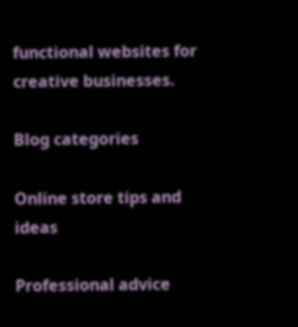functional websites for creative businesses.

Blog categories

Online store tips and ideas

Professional advice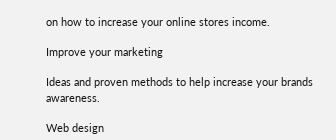on how to increase your online stores income.

Improve your marketing

Ideas and proven methods to help increase your brands awareness.

Web design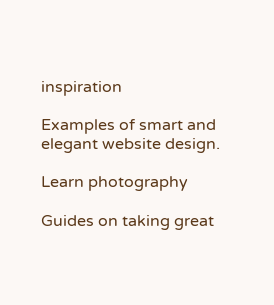inspiration

Examples of smart and elegant website design.

Learn photography

Guides on taking great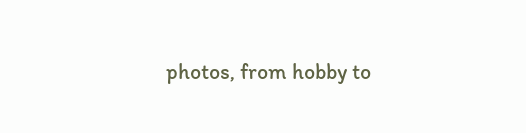photos, from hobby to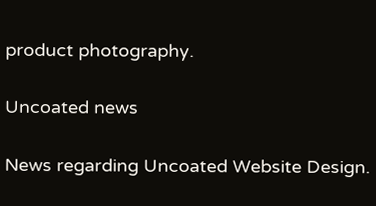product photography.

Uncoated news

News regarding Uncoated Website Design.